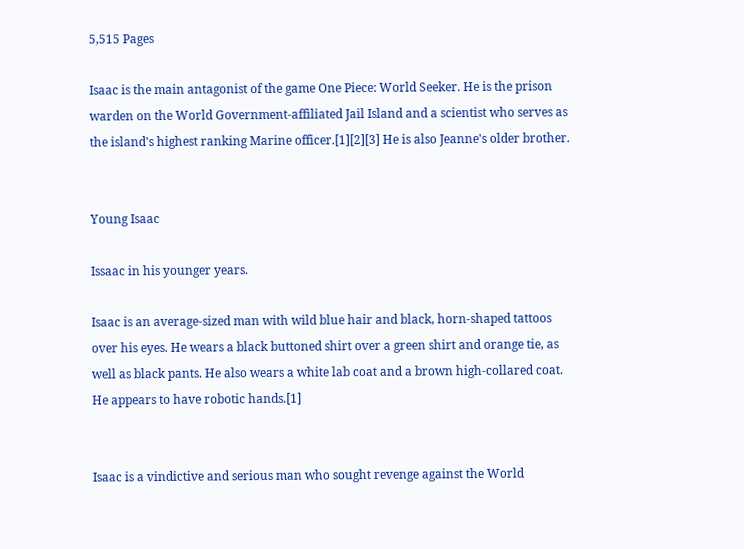5,515 Pages

Isaac is the main antagonist of the game One Piece: World Seeker. He is the prison warden on the World Government-affiliated Jail Island and a scientist who serves as the island's highest ranking Marine officer.[1][2][3] He is also Jeanne's older brother.


Young Isaac

Issaac in his younger years.

Isaac is an average-sized man with wild blue hair and black, horn-shaped tattoos over his eyes. He wears a black buttoned shirt over a green shirt and orange tie, as well as black pants. He also wears a white lab coat and a brown high-collared coat. He appears to have robotic hands.[1]


Isaac is a vindictive and serious man who sought revenge against the World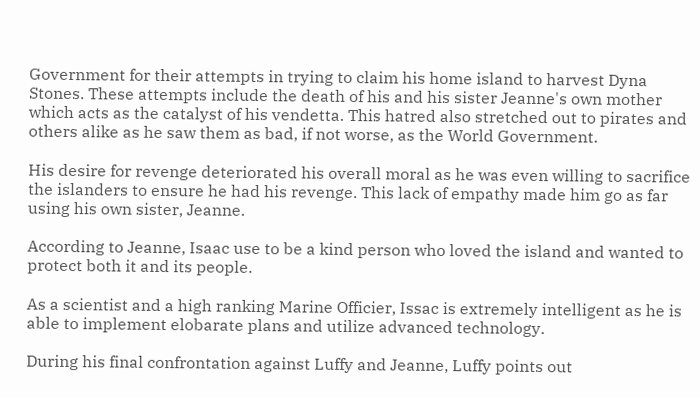Government for their attempts in trying to claim his home island to harvest Dyna Stones. These attempts include the death of his and his sister Jeanne's own mother which acts as the catalyst of his vendetta. This hatred also stretched out to pirates and others alike as he saw them as bad, if not worse, as the World Government.

His desire for revenge deteriorated his overall moral as he was even willing to sacrifice the islanders to ensure he had his revenge. This lack of empathy made him go as far using his own sister, Jeanne.

According to Jeanne, Isaac use to be a kind person who loved the island and wanted to protect both it and its people.

As a scientist and a high ranking Marine Officier, Issac is extremely intelligent as he is able to implement elobarate plans and utilize advanced technology.

During his final confrontation against Luffy and Jeanne, Luffy points out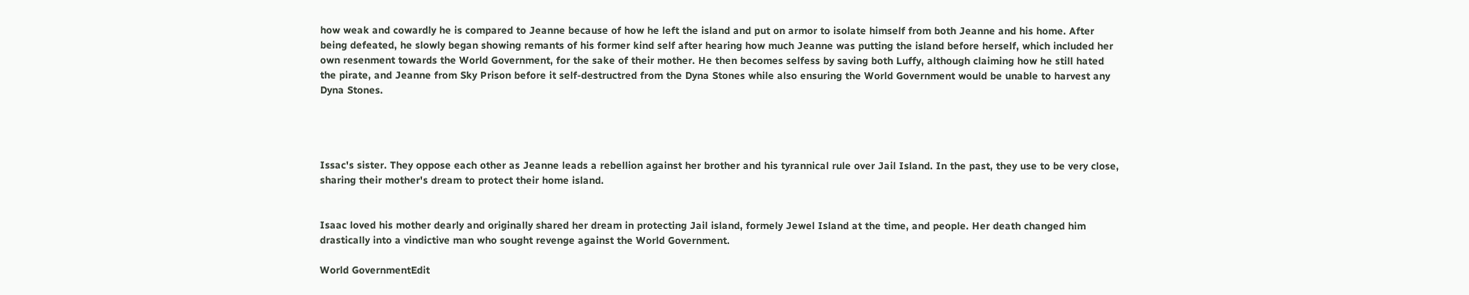how weak and cowardly he is compared to Jeanne because of how he left the island and put on armor to isolate himself from both Jeanne and his home. After being defeated, he slowly began showing remants of his former kind self after hearing how much Jeanne was putting the island before herself, which included her own resenment towards the World Government, for the sake of their mother. He then becomes selfess by saving both Luffy, although claiming how he still hated the pirate, and Jeanne from Sky Prison before it self-destructred from the Dyna Stones while also ensuring the World Government would be unable to harvest any Dyna Stones.




Issac's sister. They oppose each other as Jeanne leads a rebellion against her brother and his tyrannical rule over Jail Island. In the past, they use to be very close, sharing their mother's dream to protect their home island.


Isaac loved his mother dearly and originally shared her dream in protecting Jail island, formely Jewel Island at the time, and people. Her death changed him drastically into a vindictive man who sought revenge against the World Government.

World GovernmentEdit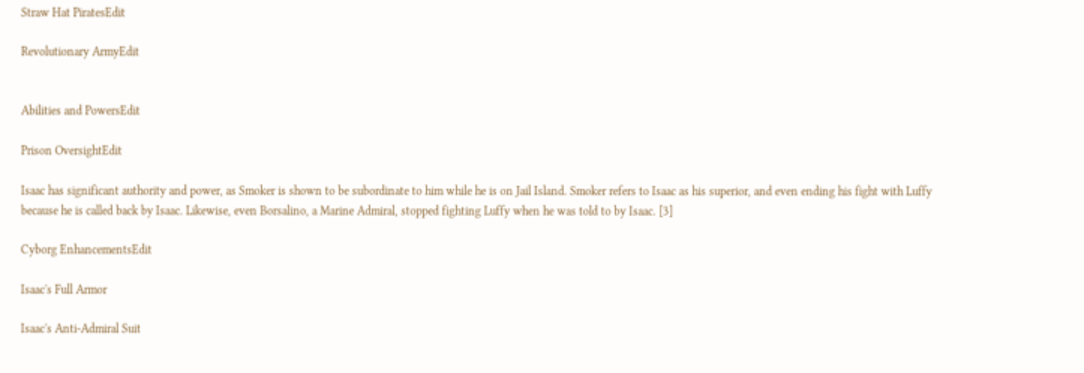Straw Hat PiratesEdit

Revolutionary ArmyEdit


Abilities and PowersEdit

Prison OversightEdit

Isaac has significant authority and power, as Smoker is shown to be subordinate to him while he is on Jail Island. Smoker refers to Isaac as his superior, and even ending his fight with Luffy because he is called back by Isaac. Likewise, even Borsalino, a Marine Admiral, stopped fighting Luffy when he was told to by Isaac. [3]

Cyborg EnhancementsEdit

Isaac's Full Armor

Isaac's Anti-Admiral Suit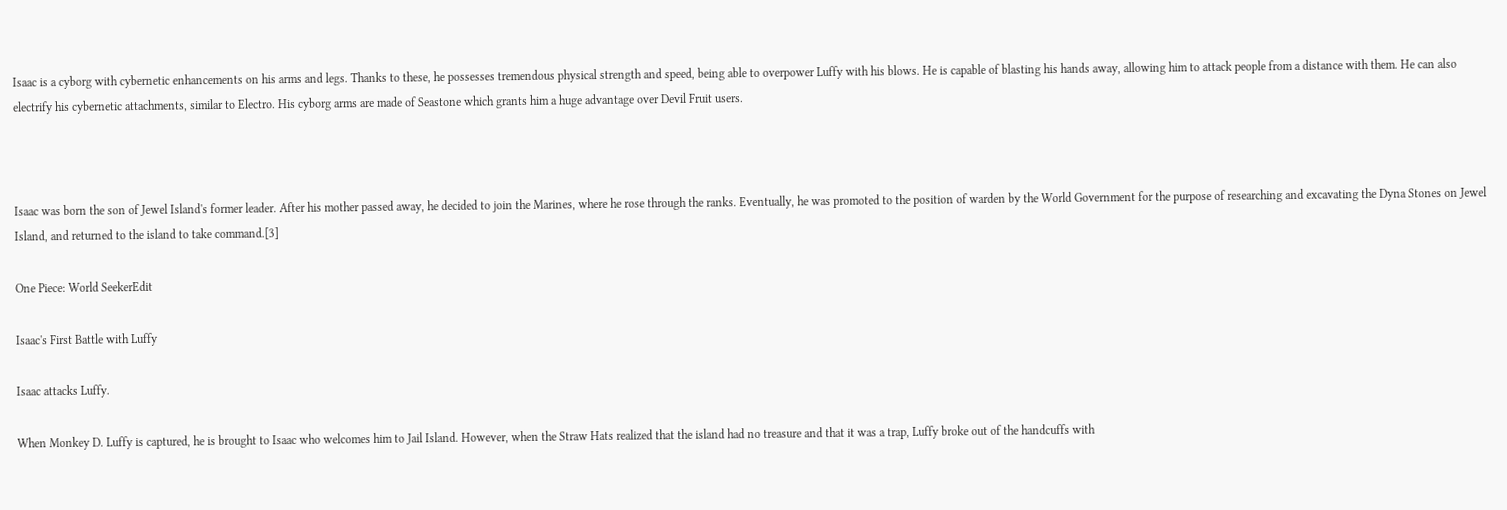Isaac is a cyborg with cybernetic enhancements on his arms and legs. Thanks to these, he possesses tremendous physical strength and speed, being able to overpower Luffy with his blows. He is capable of blasting his hands away, allowing him to attack people from a distance with them. He can also electrify his cybernetic attachments, similar to Electro. His cyborg arms are made of Seastone which grants him a huge advantage over Devil Fruit users.



Isaac was born the son of Jewel Island's former leader. After his mother passed away, he decided to join the Marines, where he rose through the ranks. Eventually, he was promoted to the position of warden by the World Government for the purpose of researching and excavating the Dyna Stones on Jewel Island, and returned to the island to take command.[3]

One Piece: World SeekerEdit

Isaac's First Battle with Luffy

Isaac attacks Luffy.

When Monkey D. Luffy is captured, he is brought to Isaac who welcomes him to Jail Island. However, when the Straw Hats realized that the island had no treasure and that it was a trap, Luffy broke out of the handcuffs with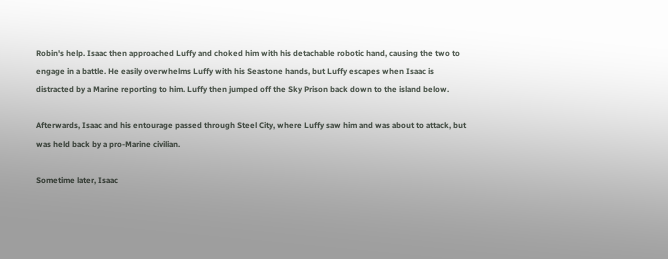Robin's help. Isaac then approached Luffy and choked him with his detachable robotic hand, causing the two to engage in a battle. He easily overwhelms Luffy with his Seastone hands, but Luffy escapes when Isaac is distracted by a Marine reporting to him. Luffy then jumped off the Sky Prison back down to the island below.

Afterwards, Isaac and his entourage passed through Steel City, where Luffy saw him and was about to attack, but was held back by a pro-Marine civilian.

Sometime later, Isaac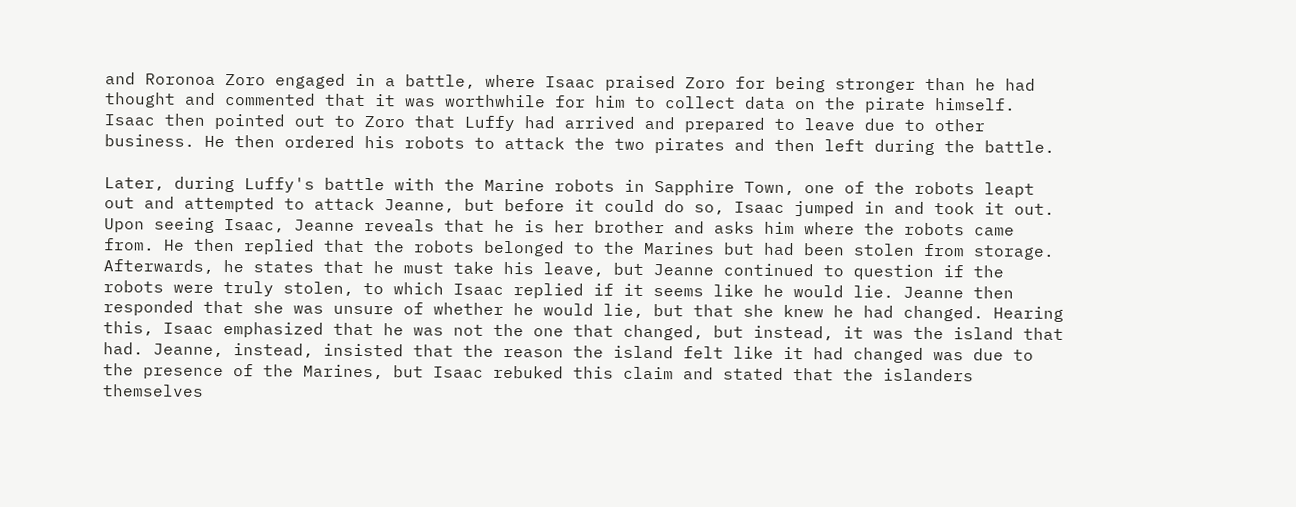and Roronoa Zoro engaged in a battle, where Isaac praised Zoro for being stronger than he had thought and commented that it was worthwhile for him to collect data on the pirate himself. Isaac then pointed out to Zoro that Luffy had arrived and prepared to leave due to other business. He then ordered his robots to attack the two pirates and then left during the battle.

Later, during Luffy's battle with the Marine robots in Sapphire Town, one of the robots leapt out and attempted to attack Jeanne, but before it could do so, Isaac jumped in and took it out. Upon seeing Isaac, Jeanne reveals that he is her brother and asks him where the robots came from. He then replied that the robots belonged to the Marines but had been stolen from storage. Afterwards, he states that he must take his leave, but Jeanne continued to question if the robots were truly stolen, to which Isaac replied if it seems like he would lie. Jeanne then responded that she was unsure of whether he would lie, but that she knew he had changed. Hearing this, Isaac emphasized that he was not the one that changed, but instead, it was the island that had. Jeanne, instead, insisted that the reason the island felt like it had changed was due to the presence of the Marines, but Isaac rebuked this claim and stated that the islanders themselves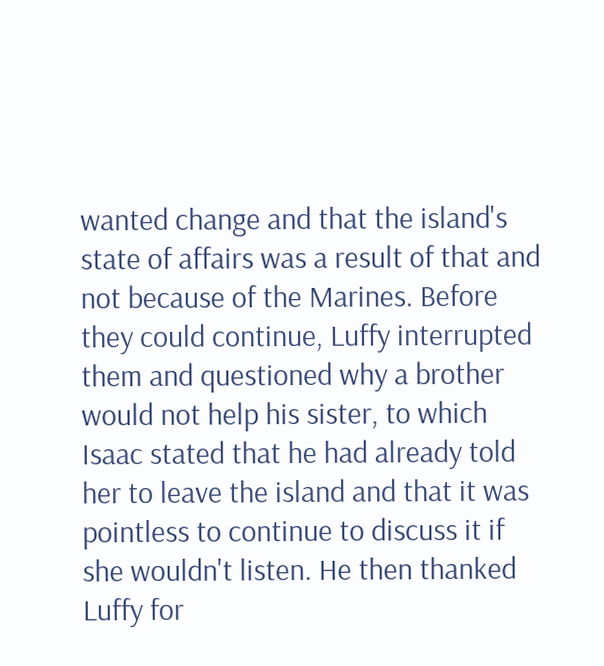wanted change and that the island's state of affairs was a result of that and not because of the Marines. Before they could continue, Luffy interrupted them and questioned why a brother would not help his sister, to which Isaac stated that he had already told her to leave the island and that it was pointless to continue to discuss it if she wouldn't listen. He then thanked Luffy for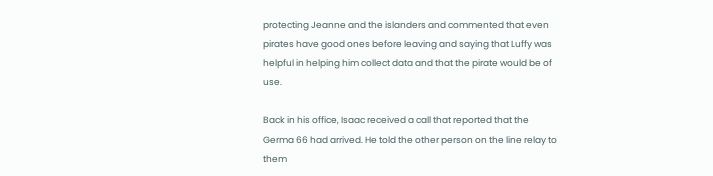protecting Jeanne and the islanders and commented that even pirates have good ones before leaving and saying that Luffy was helpful in helping him collect data and that the pirate would be of use.

Back in his office, Isaac received a call that reported that the Germa 66 had arrived. He told the other person on the line relay to them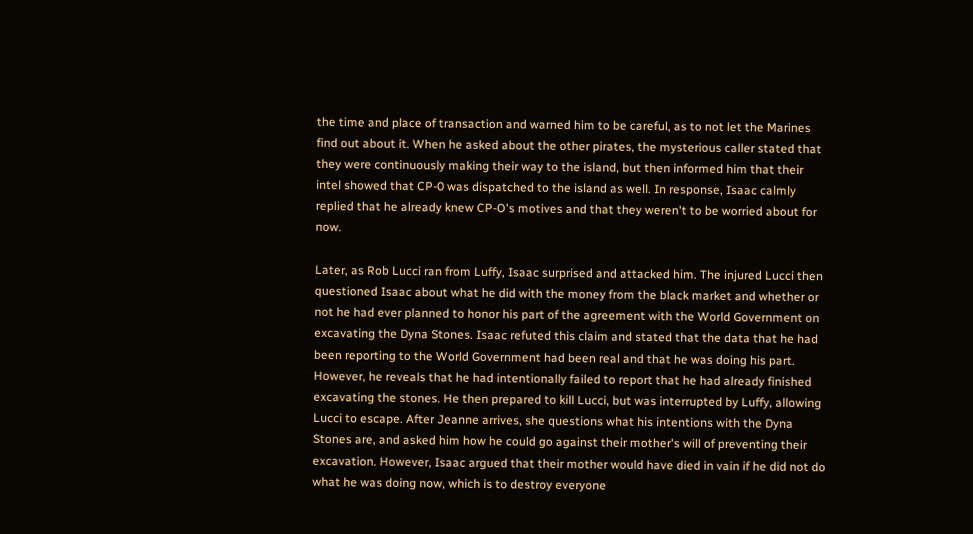the time and place of transaction and warned him to be careful, as to not let the Marines find out about it. When he asked about the other pirates, the mysterious caller stated that they were continuously making their way to the island, but then informed him that their intel showed that CP-0 was dispatched to the island as well. In response, Isaac calmly replied that he already knew CP-O's motives and that they weren't to be worried about for now.

Later, as Rob Lucci ran from Luffy, Isaac surprised and attacked him. The injured Lucci then questioned Isaac about what he did with the money from the black market and whether or not he had ever planned to honor his part of the agreement with the World Government on excavating the Dyna Stones. Isaac refuted this claim and stated that the data that he had been reporting to the World Government had been real and that he was doing his part. However, he reveals that he had intentionally failed to report that he had already finished excavating the stones. He then prepared to kill Lucci, but was interrupted by Luffy, allowing Lucci to escape. After Jeanne arrives, she questions what his intentions with the Dyna Stones are, and asked him how he could go against their mother's will of preventing their excavation. However, Isaac argued that their mother would have died in vain if he did not do what he was doing now, which is to destroy everyone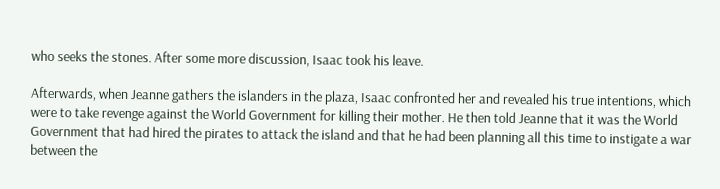who seeks the stones. After some more discussion, Isaac took his leave.

Afterwards, when Jeanne gathers the islanders in the plaza, Isaac confronted her and revealed his true intentions, which were to take revenge against the World Government for killing their mother. He then told Jeanne that it was the World Government that had hired the pirates to attack the island and that he had been planning all this time to instigate a war between the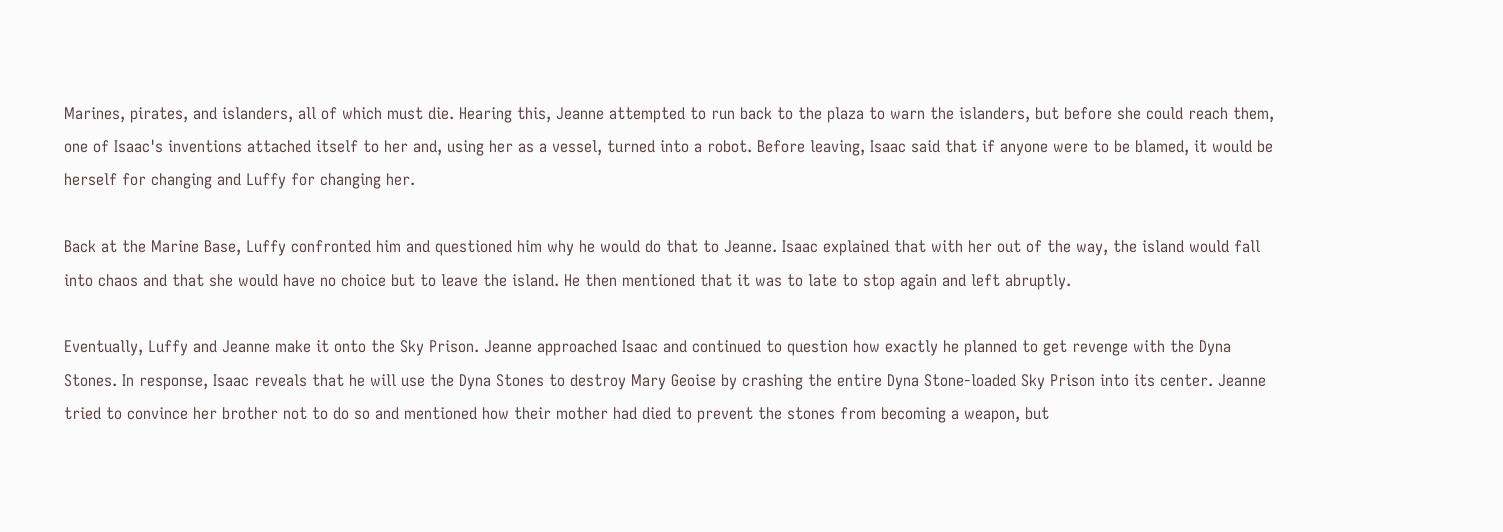Marines, pirates, and islanders, all of which must die. Hearing this, Jeanne attempted to run back to the plaza to warn the islanders, but before she could reach them, one of Isaac's inventions attached itself to her and, using her as a vessel, turned into a robot. Before leaving, Isaac said that if anyone were to be blamed, it would be herself for changing and Luffy for changing her.

Back at the Marine Base, Luffy confronted him and questioned him why he would do that to Jeanne. Isaac explained that with her out of the way, the island would fall into chaos and that she would have no choice but to leave the island. He then mentioned that it was to late to stop again and left abruptly.

Eventually, Luffy and Jeanne make it onto the Sky Prison. Jeanne approached Isaac and continued to question how exactly he planned to get revenge with the Dyna Stones. In response, Isaac reveals that he will use the Dyna Stones to destroy Mary Geoise by crashing the entire Dyna Stone-loaded Sky Prison into its center. Jeanne tried to convince her brother not to do so and mentioned how their mother had died to prevent the stones from becoming a weapon, but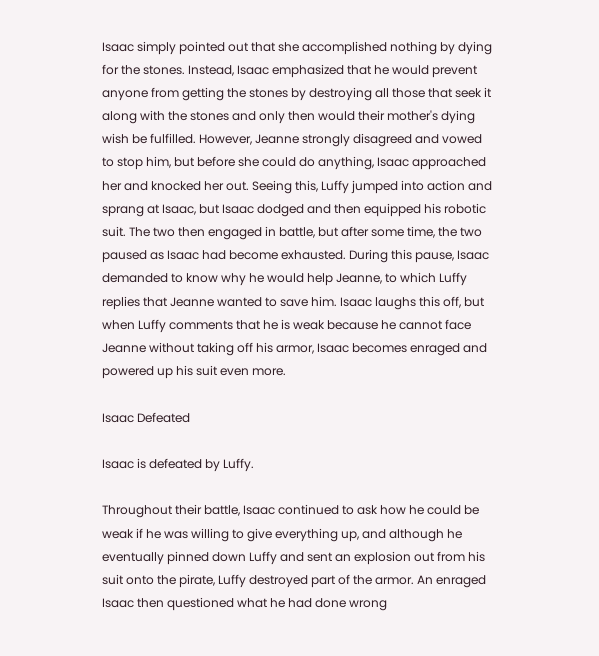Isaac simply pointed out that she accomplished nothing by dying for the stones. Instead, Isaac emphasized that he would prevent anyone from getting the stones by destroying all those that seek it along with the stones and only then would their mother's dying wish be fulfilled. However, Jeanne strongly disagreed and vowed to stop him, but before she could do anything, Isaac approached her and knocked her out. Seeing this, Luffy jumped into action and sprang at Isaac, but Isaac dodged and then equipped his robotic suit. The two then engaged in battle, but after some time, the two paused as Isaac had become exhausted. During this pause, Isaac demanded to know why he would help Jeanne, to which Luffy replies that Jeanne wanted to save him. Isaac laughs this off, but when Luffy comments that he is weak because he cannot face Jeanne without taking off his armor, Isaac becomes enraged and powered up his suit even more.

Isaac Defeated

Isaac is defeated by Luffy.

Throughout their battle, Isaac continued to ask how he could be weak if he was willing to give everything up, and although he eventually pinned down Luffy and sent an explosion out from his suit onto the pirate, Luffy destroyed part of the armor. An enraged Isaac then questioned what he had done wrong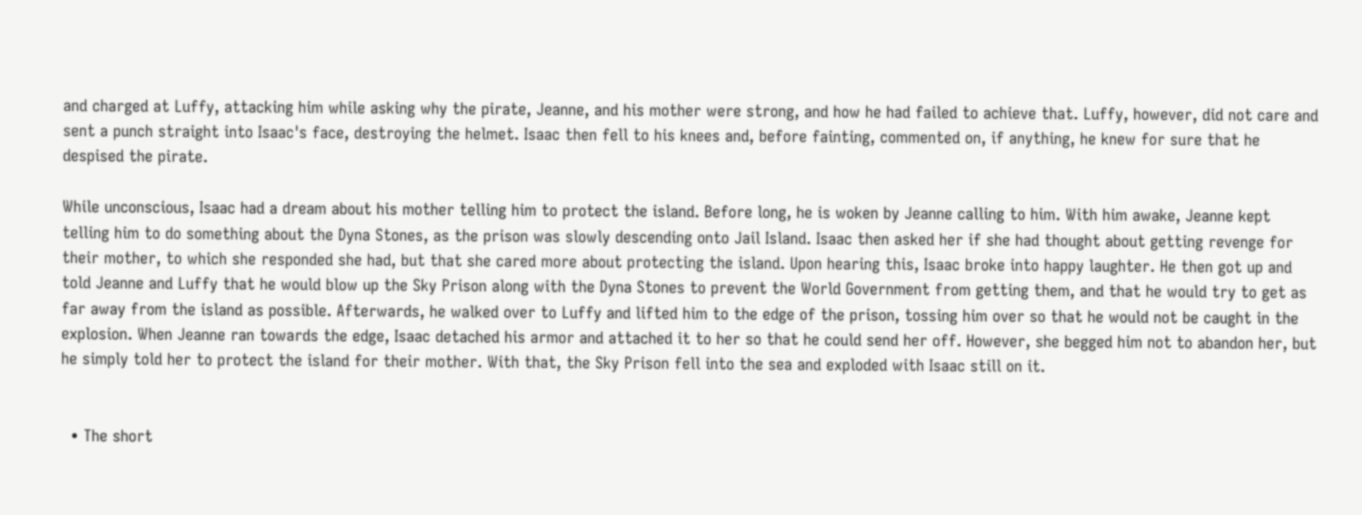and charged at Luffy, attacking him while asking why the pirate, Jeanne, and his mother were strong, and how he had failed to achieve that. Luffy, however, did not care and sent a punch straight into Isaac's face, destroying the helmet. Isaac then fell to his knees and, before fainting, commented on, if anything, he knew for sure that he despised the pirate.

While unconscious, Isaac had a dream about his mother telling him to protect the island. Before long, he is woken by Jeanne calling to him. With him awake, Jeanne kept telling him to do something about the Dyna Stones, as the prison was slowly descending onto Jail Island. Isaac then asked her if she had thought about getting revenge for their mother, to which she responded she had, but that she cared more about protecting the island. Upon hearing this, Isaac broke into happy laughter. He then got up and told Jeanne and Luffy that he would blow up the Sky Prison along with the Dyna Stones to prevent the World Government from getting them, and that he would try to get as far away from the island as possible. Afterwards, he walked over to Luffy and lifted him to the edge of the prison, tossing him over so that he would not be caught in the explosion. When Jeanne ran towards the edge, Isaac detached his armor and attached it to her so that he could send her off. However, she begged him not to abandon her, but he simply told her to protect the island for their mother. With that, the Sky Prison fell into the sea and exploded with Isaac still on it.


  • The short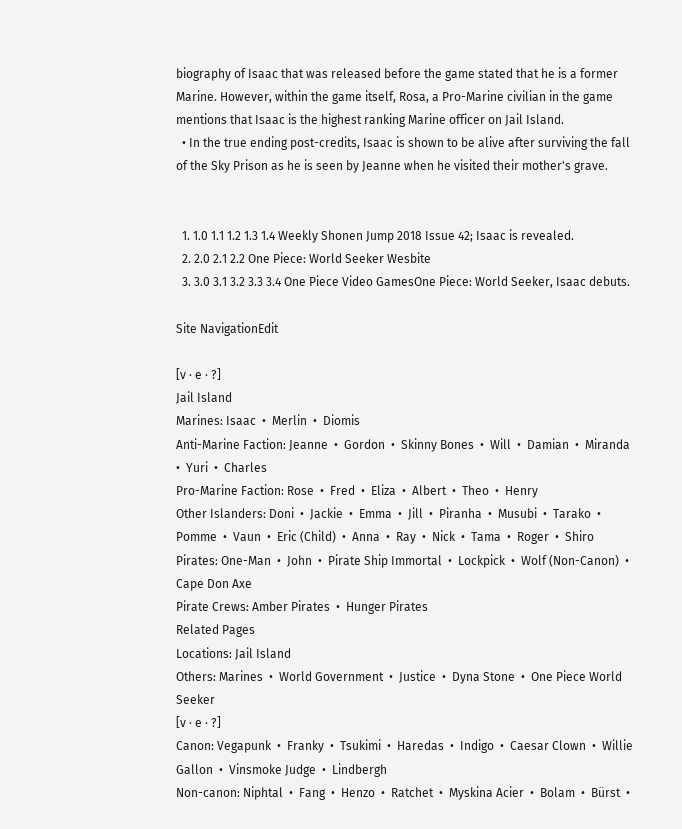biography of Isaac that was released before the game stated that he is a former Marine. However, within the game itself, Rosa, a Pro-Marine civilian in the game mentions that Isaac is the highest ranking Marine officer on Jail Island.
  • In the true ending post-credits, Isaac is shown to be alive after surviving the fall of the Sky Prison as he is seen by Jeanne when he visited their mother's grave.


  1. 1.0 1.1 1.2 1.3 1.4 Weekly Shonen Jump 2018 Issue 42; Isaac is revealed.
  2. 2.0 2.1 2.2 One Piece: World Seeker Wesbite
  3. 3.0 3.1 3.2 3.3 3.4 One Piece Video GamesOne Piece: World Seeker, Isaac debuts.

Site NavigationEdit

[v · e · ?]
Jail Island
Marines: Isaac  •  Merlin  •  Diomis
Anti-Marine Faction: Jeanne  •  Gordon  •  Skinny Bones  •  Will  •  Damian  •  Miranda  •  Yuri  •  Charles
Pro-Marine Faction: Rose  •  Fred  •  Eliza  •  Albert  •  Theo  •  Henry
Other Islanders: Doni  •  Jackie  •  Emma  •  Jill  •  Piranha  •  Musubi  •  Tarako  •  Pomme  •  Vaun  •  Eric (Child)  •  Anna  •  Ray  •  Nick  •  Tama  •  Roger  •  Shiro
Pirates: One-Man  •  John  •  Pirate Ship Immortal  •  Lockpick  •  Wolf (Non-Canon)  •  Cape Don Axe
Pirate Crews: Amber Pirates  •  Hunger Pirates
Related Pages
Locations: Jail Island
Others: Marines  •  World Government  •  Justice  •  Dyna Stone  •  One Piece World Seeker
[v · e · ?]
Canon: Vegapunk  •  Franky  •  Tsukimi  •  Haredas  •  Indigo  •  Caesar Clown  •  Willie Gallon  •  Vinsmoke Judge  •  Lindbergh
Non-canon: Niphtal  •  Fang  •  Henzo  •  Ratchet  •  Myskina Acier  •  Bolam  •  Bürst  •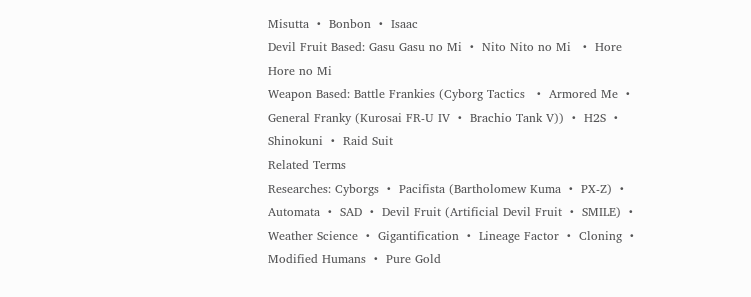Misutta  •  Bonbon  •  Isaac
Devil Fruit Based: Gasu Gasu no Mi  •  Nito Nito no Mi   •  Hore Hore no Mi
Weapon Based: Battle Frankies (Cyborg Tactics   •  Armored Me  •  General Franky (Kurosai FR-U IV  •  Brachio Tank V))  •  H2S  •  Shinokuni  •  Raid Suit
Related Terms
Researches: Cyborgs  •  Pacifista (Bartholomew Kuma  •  PX-Z)  •  Automata  •  SAD  •  Devil Fruit (Artificial Devil Fruit  •  SMILE)  •  Weather Science  •  Gigantification  •  Lineage Factor  •  Cloning  •  Modified Humans  •  Pure Gold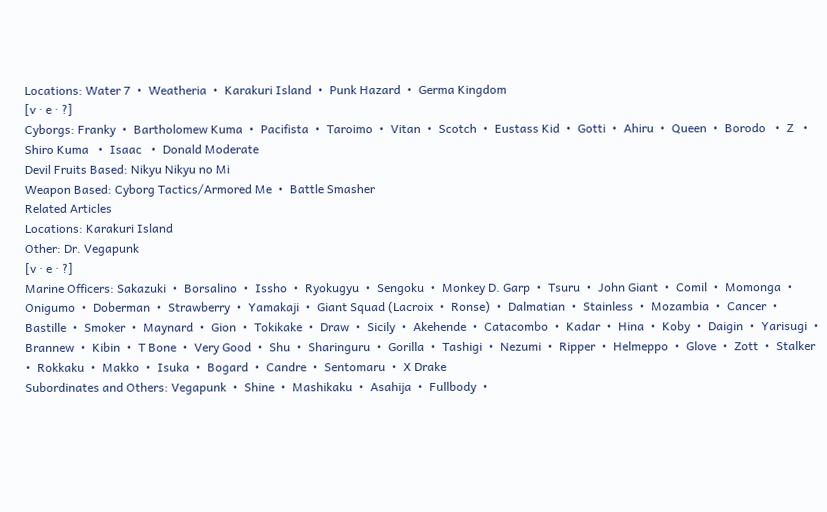Locations: Water 7  •  Weatheria  •  Karakuri Island  •  Punk Hazard  •  Germa Kingdom
[v · e · ?]
Cyborgs: Franky  •  Bartholomew Kuma  •  Pacifista  •  Taroimo  •  Vitan  •  Scotch  •  Eustass Kid  •  Gotti  •  Ahiru  •  Queen  •  Borodo   •  Z   •  Shiro Kuma   •  Isaac   •  Donald Moderate
Devil Fruits Based: Nikyu Nikyu no Mi
Weapon Based: Cyborg Tactics/Armored Me  •  Battle Smasher
Related Articles
Locations: Karakuri Island
Other: Dr. Vegapunk
[v · e · ?]
Marine Officers: Sakazuki  •  Borsalino  •  Issho  •  Ryokugyu  •  Sengoku  •  Monkey D. Garp  •  Tsuru  •  John Giant  •  Comil  •  Momonga  •  Onigumo  •  Doberman  •  Strawberry  •  Yamakaji  •  Giant Squad (Lacroix  •  Ronse)  •  Dalmatian  •  Stainless  •  Mozambia  •  Cancer  •  Bastille  •  Smoker  •  Maynard  •  Gion  •  Tokikake  •  Draw  •  Sicily  •  Akehende  •  Catacombo  •  Kadar  •  Hina  •  Koby  •  Daigin  •  Yarisugi  •  Brannew  •  Kibin  •  T Bone  •  Very Good  •  Shu  •  Sharinguru  •  Gorilla  •  Tashigi  •  Nezumi  •  Ripper  •  Helmeppo  •  Glove  •  Zott  •  Stalker  •  Rokkaku  •  Makko  •  Isuka  •  Bogard  •  Candre  •  Sentomaru  •  X Drake
Subordinates and Others: Vegapunk  •  Shine  •  Mashikaku  •  Asahija  •  Fullbody  •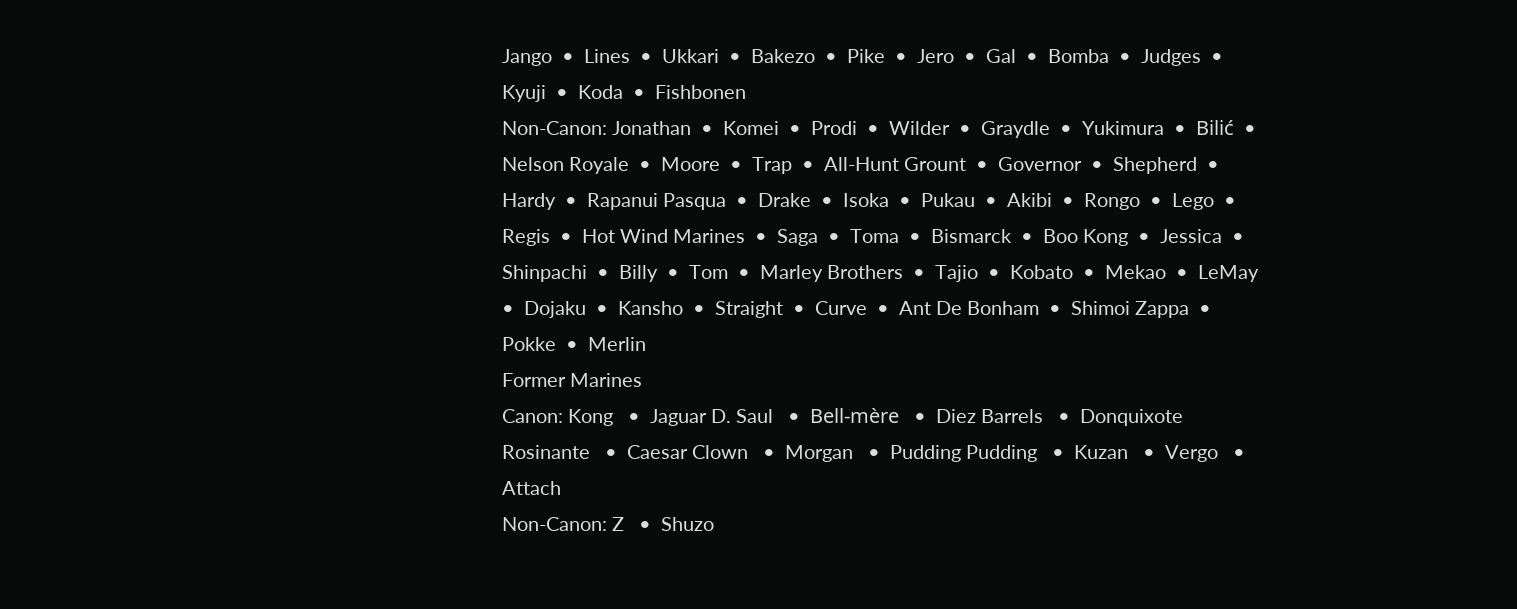Jango  •  Lines  •  Ukkari  •  Bakezo  •  Pike  •  Jero  •  Gal  •  Bomba  •  Judges  •  Kyuji  •  Koda  •  Fishbonen
Non-Canon: Jonathan  •  Komei  •  Prodi  •  Wilder  •  Graydle  •  Yukimura  •  Bilić  •  Nelson Royale  •  Moore  •  Trap  •  All-Hunt Grount  •  Governor  •  Shepherd  •  Hardy  •  Rapanui Pasqua  •  Drake  •  Isoka  •  Pukau  •  Akibi  •  Rongo  •  Lego  •  Regis  •  Hot Wind Marines  •  Saga  •  Toma  •  Bismarck  •  Boo Kong  •  Jessica  •  Shinpachi  •  Billy  •  Tom  •  Marley Brothers  •  Tajio  •  Kobato  •  Mekao  •  LeMay  •  Dojaku  •  Kansho  •  Straight  •  Curve  •  Ant De Bonham  •  Shimoi Zappa  •  Pokke  •  Merlin
Former Marines
Canon: Kong   •  Jaguar D. Saul   •  Bell-mère   •  Diez Barrels   •  Donquixote Rosinante   •  Caesar Clown   •  Morgan   •  Pudding Pudding   •  Kuzan   •  Vergo   •  Attach
Non-Canon: Z   •  Shuzo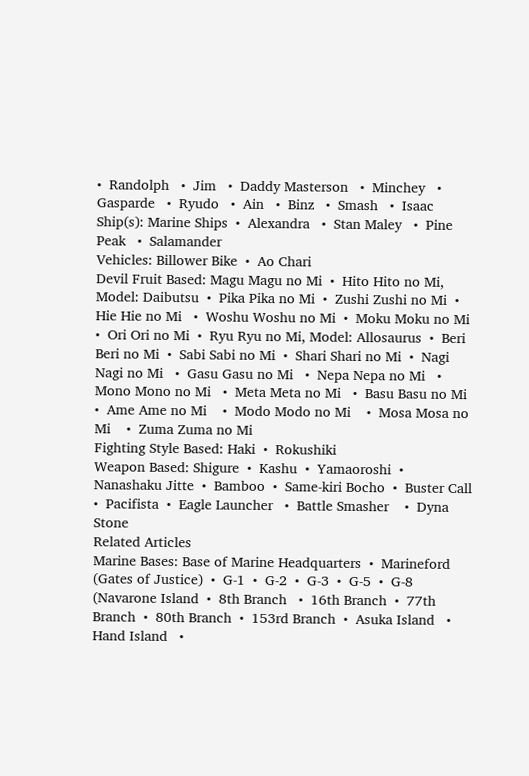•  Randolph   •  Jim   •  Daddy Masterson   •  Minchey   •  Gasparde   •  Ryudo   •  Ain   •  Binz   •  Smash   •  Isaac
Ship(s): Marine Ships  •  Alexandra   •  Stan Maley   •  Pine Peak   •  Salamander
Vehicles: Billower Bike  •  Ao Chari
Devil Fruit Based: Magu Magu no Mi  •  Hito Hito no Mi, Model: Daibutsu  •  Pika Pika no Mi  •  Zushi Zushi no Mi  •  Hie Hie no Mi   •  Woshu Woshu no Mi  •  Moku Moku no Mi  •  Ori Ori no Mi  •  Ryu Ryu no Mi, Model: Allosaurus  •  Beri Beri no Mi  •  Sabi Sabi no Mi  •  Shari Shari no Mi  •  Nagi Nagi no Mi   •  Gasu Gasu no Mi   •  Nepa Nepa no Mi   •  Mono Mono no Mi   •  Meta Meta no Mi   •  Basu Basu no Mi   •  Ame Ame no Mi    •  Modo Modo no Mi    •  Mosa Mosa no Mi    •  Zuma Zuma no Mi
Fighting Style Based: Haki  •  Rokushiki
Weapon Based: Shigure  •  Kashu  •  Yamaoroshi  •  Nanashaku Jitte  •  Bamboo  •  Same-kiri Bocho  •  Buster Call  •  Pacifista  •  Eagle Launcher   •  Battle Smasher    •  Dyna Stone
Related Articles
Marine Bases: Base of Marine Headquarters  •  Marineford (Gates of Justice)  •  G-1  •  G-2  •  G-3  •  G-5  •  G-8 (Navarone Island  •  8th Branch   •  16th Branch  •  77th Branch  •  80th Branch  •  153rd Branch  •  Asuka Island   •  Hand Island   •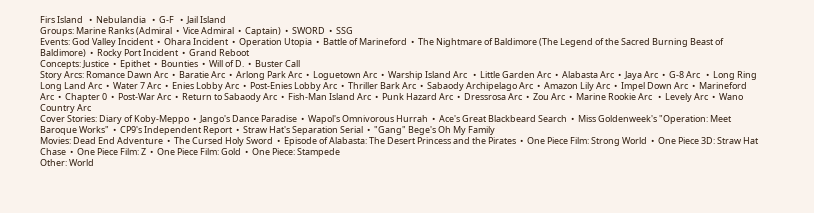Firs Island   •  Nebulandia   •  G-F   •  Jail Island
Groups: Marine Ranks (Admiral  •  Vice Admiral  •  Captain)  •  SWORD  •  SSG
Events: God Valley Incident  •  Ohara Incident  •  Operation Utopia  •  Battle of Marineford  •  The Nightmare of Baldimore (The Legend of the Sacred Burning Beast of Baldimore)  •  Rocky Port Incident  •  Grand Reboot
Concepts: Justice  •  Epithet  •  Bounties  •  Will of D.  •  Buster Call
Story Arcs: Romance Dawn Arc  •  Baratie Arc  •  Arlong Park Arc  •  Loguetown Arc  •  Warship Island Arc   •  Little Garden Arc  •  Alabasta Arc  •  Jaya Arc  •  G-8 Arc   •  Long Ring Long Land Arc  •  Water 7 Arc  •  Enies Lobby Arc  •  Post-Enies Lobby Arc  •  Thriller Bark Arc  •  Sabaody Archipelago Arc  •  Amazon Lily Arc  •  Impel Down Arc  •  Marineford Arc  •  Chapter 0  •  Post-War Arc  •  Return to Sabaody Arc  •  Fish-Man Island Arc  •  Punk Hazard Arc  •  Dressrosa Arc  •  Zou Arc  •  Marine Rookie Arc   •  Levely Arc  •  Wano Country Arc
Cover Stories: Diary of Koby-Meppo  •  Jango's Dance Paradise  •  Wapol's Omnivorous Hurrah  •  Ace's Great Blackbeard Search  •  Miss Goldenweek's "Operation: Meet Baroque Works"  •  CP9's Independent Report  •  Straw Hat's Separation Serial  •  "Gang" Bege's Oh My Family
Movies: Dead End Adventure  •  The Cursed Holy Sword  •  Episode of Alabasta: The Desert Princess and the Pirates  •  One Piece Film: Strong World  •  One Piece 3D: Straw Hat Chase  •  One Piece Film: Z  •  One Piece Film: Gold  •  One Piece: Stampede
Other: World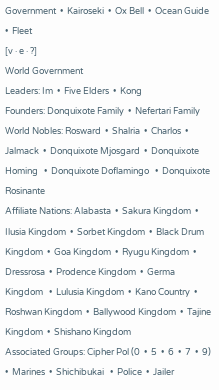Government  •  Kairoseki  •  Ox Bell  •  Ocean Guide   •  Fleet
[v · e · ?]
World Government
Leaders: Im  •  Five Elders  •  Kong
Founders: Donquixote Family  •  Nefertari Family
World Nobles: Rosward  •  Shalria  •  Charlos  •  Jalmack  •  Donquixote Mjosgard  •  Donquixote Homing   •  Donquixote Doflamingo   •  Donquixote Rosinante
Affiliate Nations: Alabasta  •  Sakura Kingdom  •  Ilusia Kingdom  •  Sorbet Kingdom  •  Black Drum Kingdom  •  Goa Kingdom  •  Ryugu Kingdom  •  Dressrosa  •  Prodence Kingdom  •  Germa Kingdom   •  Lulusia Kingdom  •  Kano Country  •  Roshwan Kingdom  •  Ballywood Kingdom  •  Tajine Kingdom  •  Shishano Kingdom
Associated Groups: Cipher Pol (0  •  5  •  6  •  7  •  9)  •  Marines  •  Shichibukai   •  Police  •  Jailer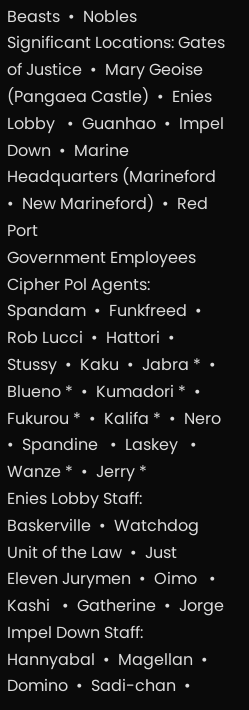Beasts  •  Nobles
Significant Locations: Gates of Justice  •  Mary Geoise (Pangaea Castle)  •  Enies Lobby   •  Guanhao  •  Impel Down  •  Marine Headquarters (Marineford   •  New Marineford)  •  Red Port
Government Employees
Cipher Pol Agents: Spandam  •  Funkfreed  •  Rob Lucci  •  Hattori  •  Stussy  •  Kaku  •  Jabra *  •  Blueno *  •  Kumadori *  •  Fukurou *  •  Kalifa *  •  Nero   •  Spandine   •  Laskey   •  Wanze *  •  Jerry *
Enies Lobby Staff: Baskerville  •  Watchdog Unit of the Law  •  Just Eleven Jurymen  •  Oimo   •  Kashi   •  Gatherine  •  Jorge
Impel Down Staff: Hannyabal  •  Magellan  •  Domino  •  Sadi-chan  •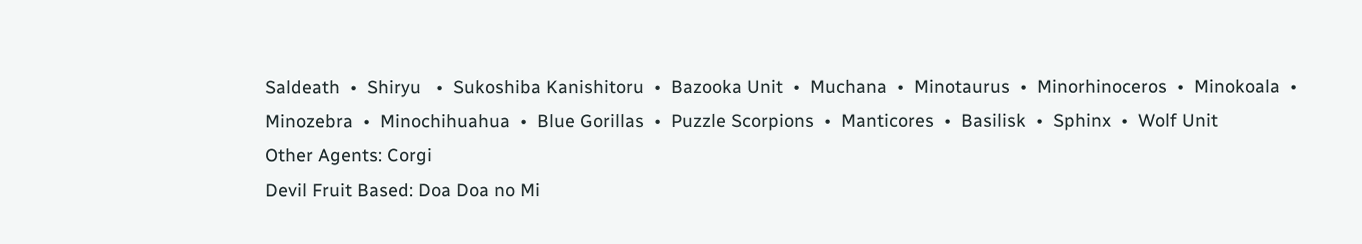Saldeath  •  Shiryu   •  Sukoshiba Kanishitoru  •  Bazooka Unit  •  Muchana  •  Minotaurus  •  Minorhinoceros  •  Minokoala  •  Minozebra  •  Minochihuahua  •  Blue Gorillas  •  Puzzle Scorpions  •  Manticores  •  Basilisk  •  Sphinx  •  Wolf Unit
Other Agents: Corgi
Devil Fruit Based: Doa Doa no Mi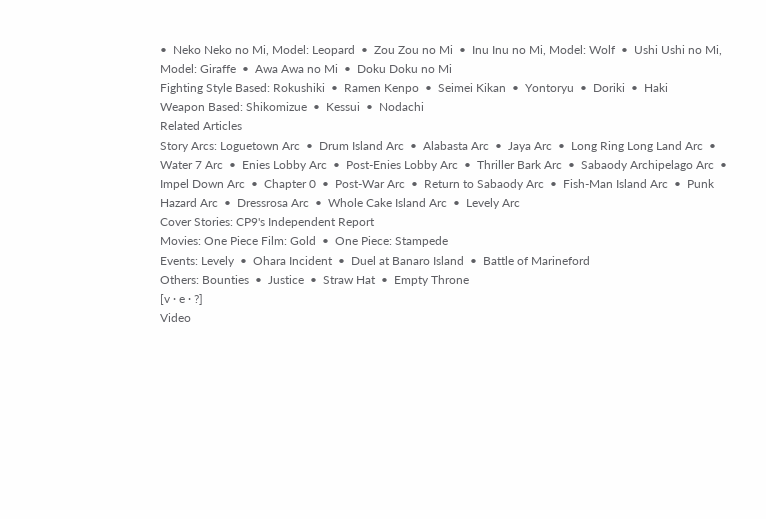•  Neko Neko no Mi, Model: Leopard  •  Zou Zou no Mi  •  Inu Inu no Mi, Model: Wolf  •  Ushi Ushi no Mi, Model: Giraffe  •  Awa Awa no Mi  •  Doku Doku no Mi
Fighting Style Based: Rokushiki  •  Ramen Kenpo  •  Seimei Kikan  •  Yontoryu  •  Doriki  •  Haki
Weapon Based: Shikomizue  •  Kessui  •  Nodachi
Related Articles
Story Arcs: Loguetown Arc  •  Drum Island Arc  •  Alabasta Arc  •  Jaya Arc  •  Long Ring Long Land Arc  •  Water 7 Arc  •  Enies Lobby Arc  •  Post-Enies Lobby Arc  •  Thriller Bark Arc  •  Sabaody Archipelago Arc  •  Impel Down Arc  •  Chapter 0  •  Post-War Arc  •  Return to Sabaody Arc  •  Fish-Man Island Arc  •  Punk Hazard Arc  •  Dressrosa Arc  •  Whole Cake Island Arc  •  Levely Arc
Cover Stories: CP9's Independent Report
Movies: One Piece Film: Gold  •  One Piece: Stampede
Events: Levely  •  Ohara Incident  •  Duel at Banaro Island  •  Battle of Marineford
Others: Bounties  •  Justice  •  Straw Hat  •  Empty Throne
[v · e · ?]
Video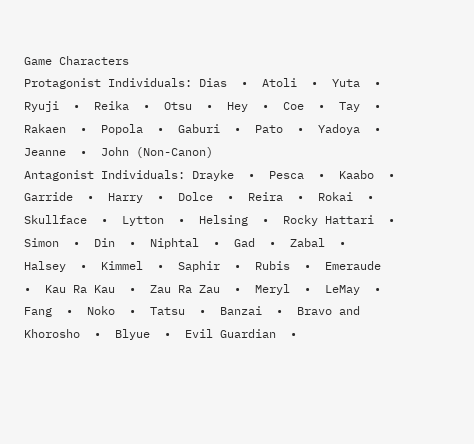Game Characters
Protagonist Individuals: Dias  •  Atoli  •  Yuta  •  Ryuji  •  Reika  •  Otsu  •  Hey  •  Coe  •  Tay  •  Rakaen  •  Popola  •  Gaburi  •  Pato  •  Yadoya  •  Jeanne  •  John (Non-Canon)
Antagonist Individuals: Drayke  •  Pesca  •  Kaabo  •  Garride  •  Harry  •  Dolce  •  Reira  •  Rokai  •  Skullface  •  Lytton  •  Helsing  •  Rocky Hattari  •  Simon  •  Din  •  Niphtal  •  Gad  •  Zabal  •  Halsey  •  Kimmel  •  Saphir  •  Rubis  •  Emeraude  •  Kau Ra Kau  •  Zau Ra Zau  •  Meryl  •  LeMay  •  Fang  •  Noko  •  Tatsu  •  Banzai  •  Bravo and Khorosho  •  Blyue  •  Evil Guardian  •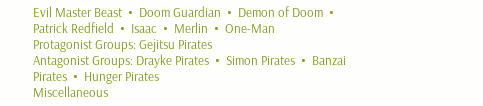Evil Master Beast  •  Doom Guardian  •  Demon of Doom  •  Patrick Redfield  •  Isaac  •  Merlin  •  One-Man
Protagonist Groups: Gejitsu Pirates
Antagonist Groups: Drayke Pirates  •  Simon Pirates  •  Banzai Pirates  •  Hunger Pirates
Miscellaneous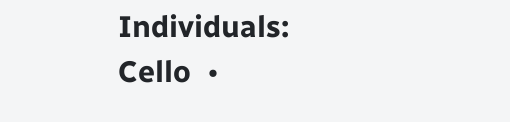Individuals: Cello  •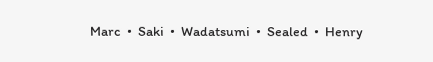Marc  •  Saki  •  Wadatsumi  •  Sealed  •  Henry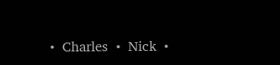•  Charles  •  Nick  •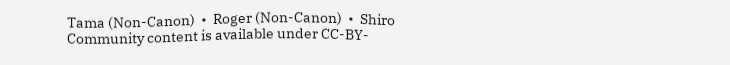Tama (Non-Canon)  •  Roger (Non-Canon)  •  Shiro
Community content is available under CC-BY-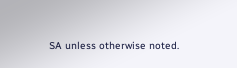SA unless otherwise noted.